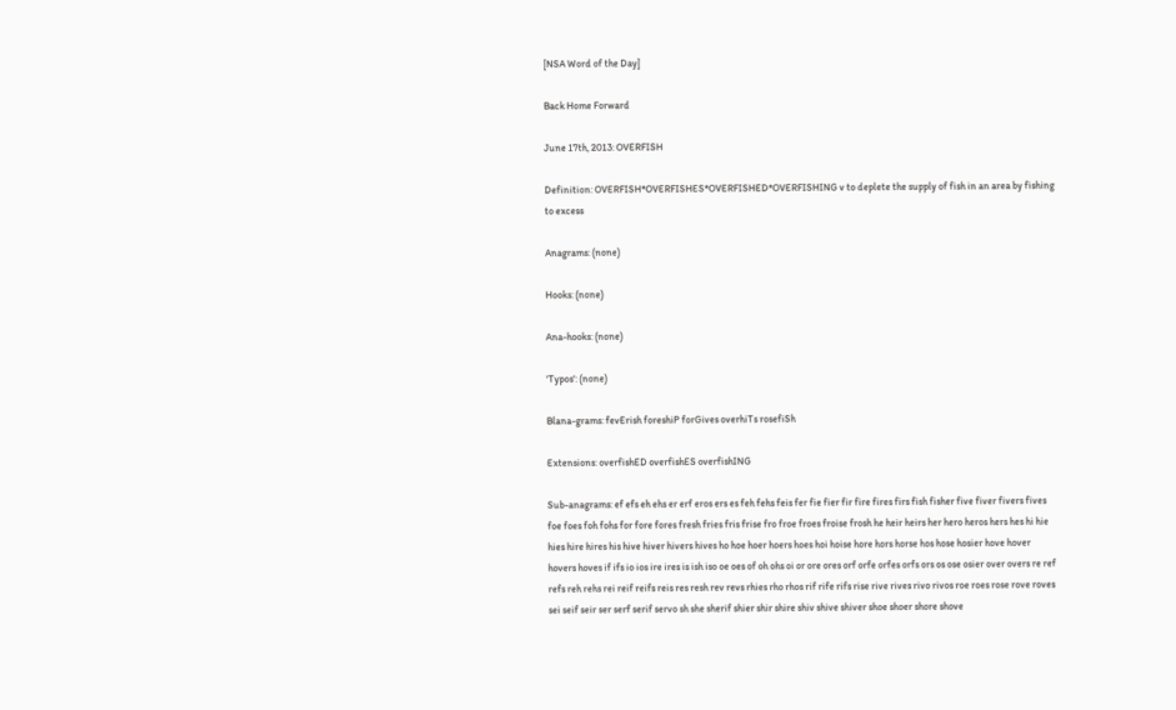[NSA Word of the Day]

Back Home Forward

June 17th, 2013: OVERFISH

Definition: OVERFISH*OVERFISHES*OVERFISHED*OVERFISHING v to deplete the supply of fish in an area by fishing to excess

Anagrams: (none)

Hooks: (none)

Ana-hooks: (none)

'Typos': (none)

Blana-grams: fevErish foreshiP forGives overhiTs rosefiSh

Extensions: overfishED overfishES overfishING

Sub-anagrams: ef efs eh ehs er erf eros ers es feh fehs feis fer fie fier fir fire fires firs fish fisher five fiver fivers fives foe foes foh fohs for fore fores fresh fries fris frise fro froe froes froise frosh he heir heirs her hero heros hers hes hi hie hies hire hires his hive hiver hivers hives ho hoe hoer hoers hoes hoi hoise hore hors horse hos hose hosier hove hover hovers hoves if ifs io ios ire ires is ish iso oe oes of oh ohs oi or ore ores orf orfe orfes orfs ors os ose osier over overs re ref refs reh rehs rei reif reifs reis res resh rev revs rhies rho rhos rif rife rifs rise rive rives rivo rivos roe roes rose rove roves sei seif seir ser serf serif servo sh she sherif shier shir shire shiv shive shiver shoe shoer shore shove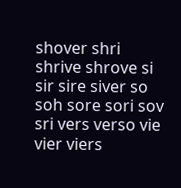shover shri shrive shrove si sir sire siver so soh sore sori sov sri vers verso vie vier viers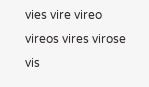vies vire vireo vireos vires virose vis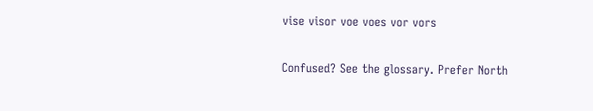vise visor voe voes vor vors

Confused? See the glossary. Prefer North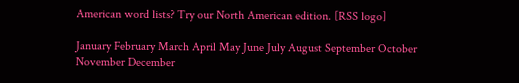American word lists? Try our North American edition. [RSS logo]

January February March April May June July August September October November December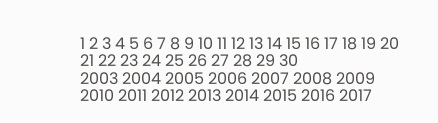1 2 3 4 5 6 7 8 9 10 11 12 13 14 15 16 17 18 19 20 21 22 23 24 25 26 27 28 29 30
2003 2004 2005 2006 2007 2008 2009 2010 2011 2012 2013 2014 2015 2016 2017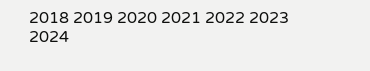2018 2019 2020 2021 2022 2023 2024